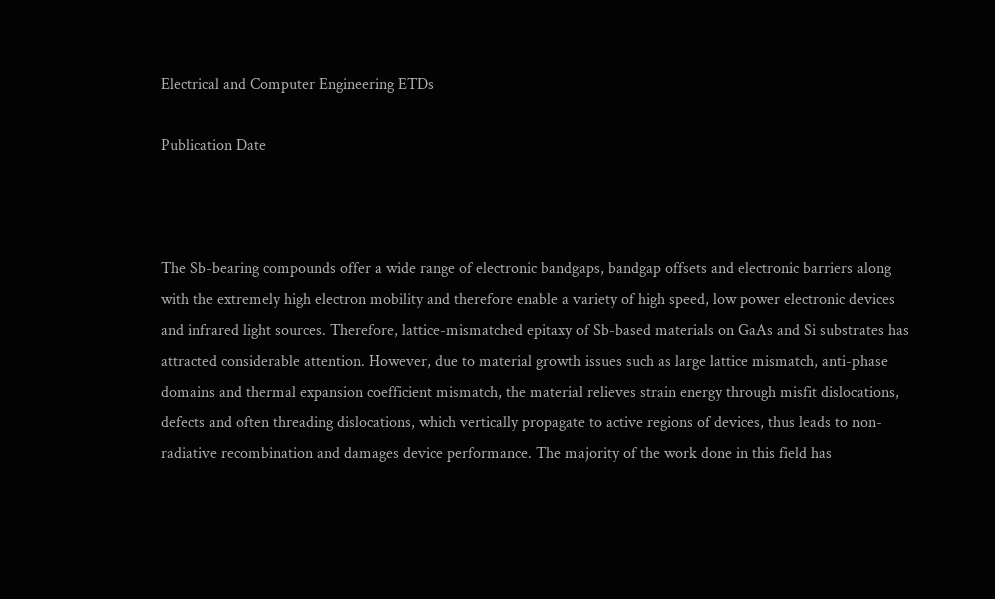Electrical and Computer Engineering ETDs

Publication Date



The Sb-bearing compounds offer a wide range of electronic bandgaps, bandgap offsets and electronic barriers along with the extremely high electron mobility and therefore enable a variety of high speed, low power electronic devices and infrared light sources. Therefore, lattice-mismatched epitaxy of Sb-based materials on GaAs and Si substrates has attracted considerable attention. However, due to material growth issues such as large lattice mismatch, anti-phase domains and thermal expansion coefficient mismatch, the material relieves strain energy through misfit dislocations, defects and often threading dislocations, which vertically propagate to active regions of devices, thus leads to non-radiative recombination and damages device performance. The majority of the work done in this field has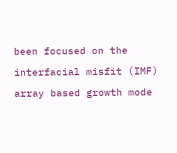been focused on the interfacial misfit (IMF) array based growth mode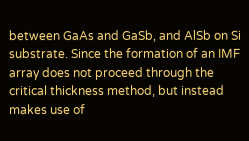between GaAs and GaSb, and AlSb on Si substrate. Since the formation of an IMF array does not proceed through the critical thickness method, but instead makes use of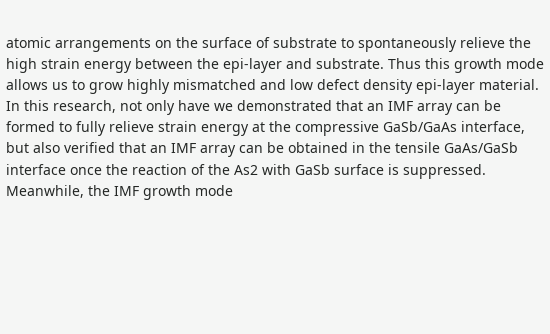atomic arrangements on the surface of substrate to spontaneously relieve the high strain energy between the epi-layer and substrate. Thus this growth mode allows us to grow highly mismatched and low defect density epi-layer material. In this research, not only have we demonstrated that an IMF array can be formed to fully relieve strain energy at the compressive GaSb/GaAs interface, but also verified that an IMF array can be obtained in the tensile GaAs/GaSb interface once the reaction of the As2 with GaSb surface is suppressed. Meanwhile, the IMF growth mode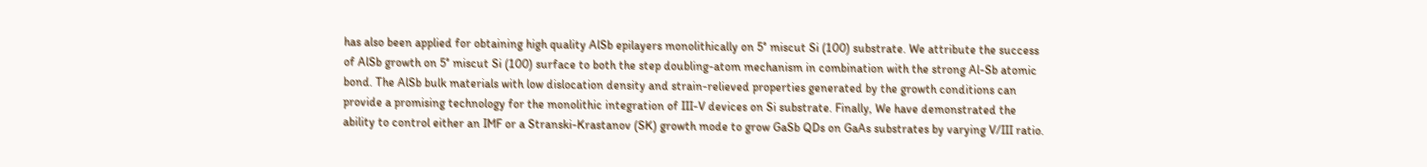has also been applied for obtaining high quality AlSb epilayers monolithically on 5° miscut Si (100) substrate. We attribute the success of AlSb growth on 5° miscut Si (100) surface to both the step doubling-atom mechanism in combination with the strong Al-Sb atomic bond. The AlSb bulk materials with low dislocation density and strain-relieved properties generated by the growth conditions can provide a promising technology for the monolithic integration of III-V devices on Si substrate. Finally, We have demonstrated the ability to control either an IMF or a Stranski-Krastanov (SK) growth mode to grow GaSb QDs on GaAs substrates by varying V/III ratio.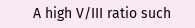A high V/III ratio such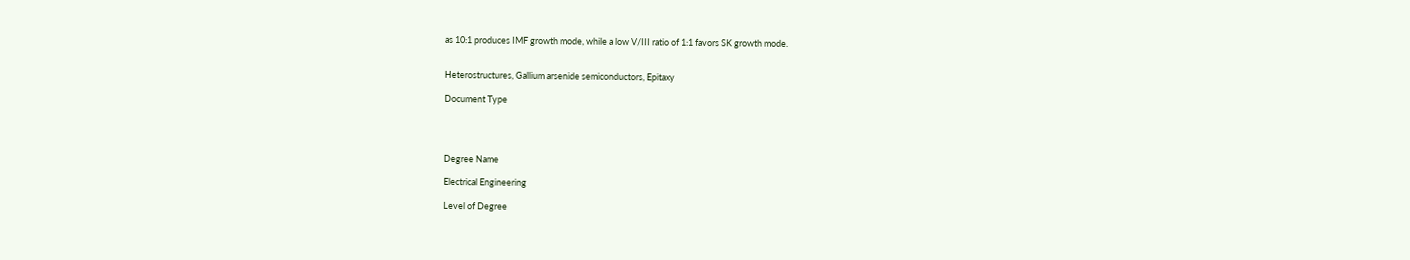as 10:1 produces IMF growth mode, while a low V/III ratio of 1:1 favors SK growth mode.


Heterostructures, Gallium arsenide semiconductors, Epitaxy

Document Type




Degree Name

Electrical Engineering

Level of Degree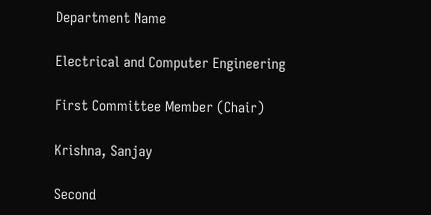Department Name

Electrical and Computer Engineering

First Committee Member (Chair)

Krishna, Sanjay

Second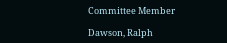Committee Member

Dawson, Ralph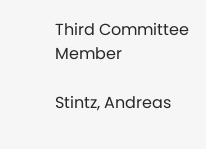Third Committee Member

Stintz, Andreas